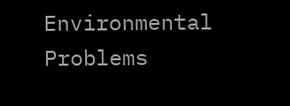Environmental Problems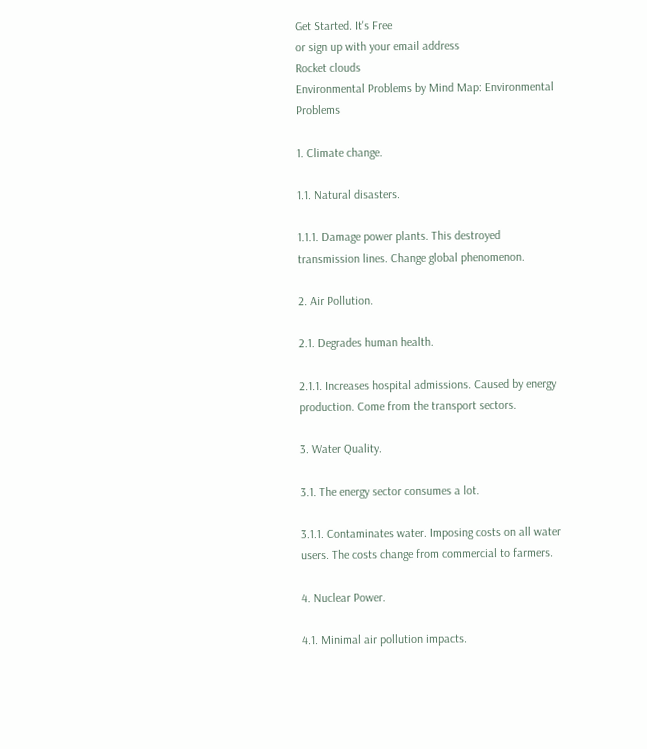Get Started. It's Free
or sign up with your email address
Rocket clouds
Environmental Problems by Mind Map: Environmental Problems

1. Climate change.

1.1. Natural disasters.

1.1.1. Damage power plants. This destroyed transmission lines. Change global phenomenon.

2. Air Pollution.

2.1. Degrades human health.

2.1.1. Increases hospital admissions. Caused by energy production. Come from the transport sectors.

3. Water Quality.

3.1. The energy sector consumes a lot.

3.1.1. Contaminates water. Imposing costs on all water users. The costs change from commercial to farmers.

4. Nuclear Power.

4.1. Minimal air pollution impacts.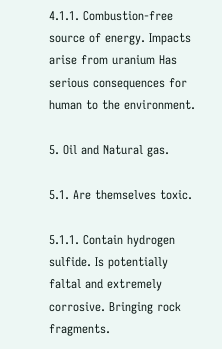4.1.1. Combustion-free source of energy. Impacts arise from uranium Has serious consequences for human to the environment.

5. Oil and Natural gas.

5.1. Are themselves toxic.

5.1.1. Contain hydrogen sulfide. Is potentially faltal and extremely corrosive. Bringing rock fragments.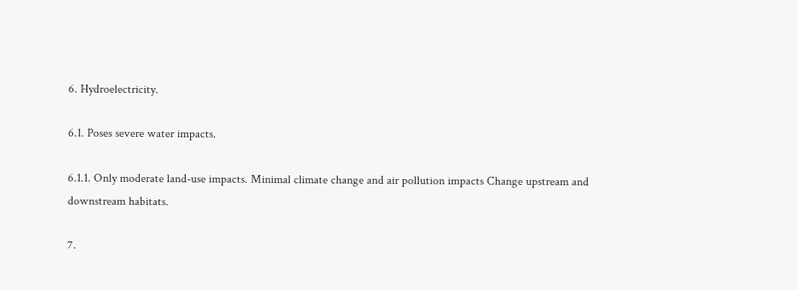6. Hydroelectricity.

6.1. Poses severe water impacts.

6.1.1. Only moderate land-use impacts. Minimal climate change and air pollution impacts Change upstream and downstream habitats.

7.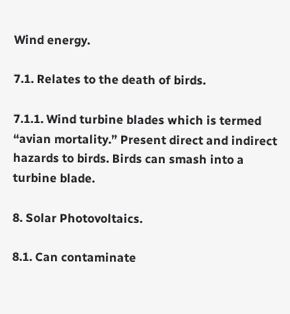Wind energy.

7.1. Relates to the death of birds.

7.1.1. Wind turbine blades which is termed “avian mortality.” Present direct and indirect hazards to birds. Birds can smash into a turbine blade.

8. Solar Photovoltaics.

8.1. Can contaminate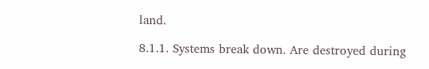land.

8.1.1. Systems break down. Are destroyed during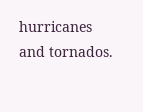hurricanes and tornados.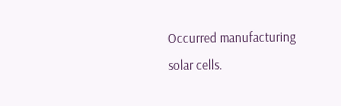Occurred manufacturing solar cells.